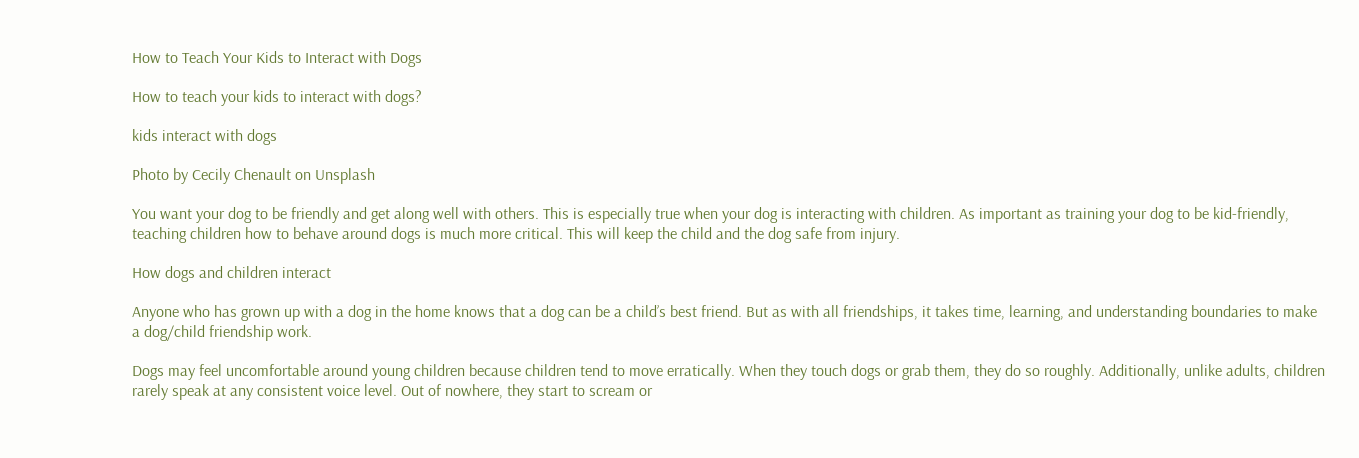How to Teach Your Kids to Interact with Dogs

How to teach your kids to interact with dogs?

kids interact with dogs

Photo by Cecily Chenault on Unsplash

You want your dog to be friendly and get along well with others. This is especially true when your dog is interacting with children. As important as training your dog to be kid-friendly, teaching children how to behave around dogs is much more critical. This will keep the child and the dog safe from injury.

How dogs and children interact

Anyone who has grown up with a dog in the home knows that a dog can be a child’s best friend. But as with all friendships, it takes time, learning, and understanding boundaries to make a dog/child friendship work.

Dogs may feel uncomfortable around young children because children tend to move erratically. When they touch dogs or grab them, they do so roughly. Additionally, unlike adults, children rarely speak at any consistent voice level. Out of nowhere, they start to scream or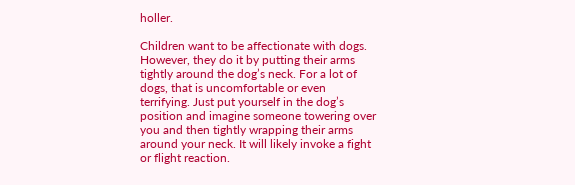holler.

Children want to be affectionate with dogs. However, they do it by putting their arms tightly around the dog’s neck. For a lot of dogs, that is uncomfortable or even terrifying. Just put yourself in the dog’s position and imagine someone towering over you and then tightly wrapping their arms around your neck. It will likely invoke a fight or flight reaction.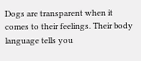Dogs are transparent when it comes to their feelings. Their body language tells you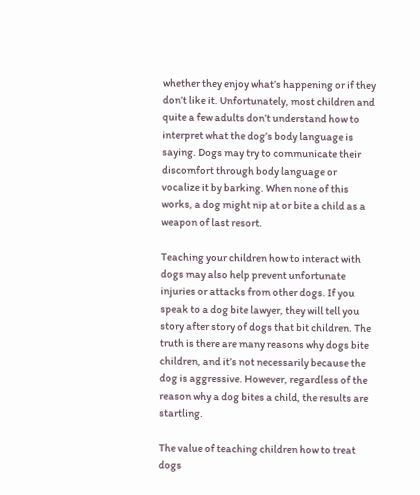whether they enjoy what’s happening or if they don’t like it. Unfortunately, most children and quite a few adults don’t understand how to interpret what the dog’s body language is saying. Dogs may try to communicate their discomfort through body language or vocalize it by barking. When none of this works, a dog might nip at or bite a child as a weapon of last resort.

Teaching your children how to interact with dogs may also help prevent unfortunate injuries or attacks from other dogs. If you speak to a dog bite lawyer, they will tell you story after story of dogs that bit children. The truth is there are many reasons why dogs bite children, and it’s not necessarily because the dog is aggressive. However, regardless of the reason why a dog bites a child, the results are startling.

The value of teaching children how to treat dogs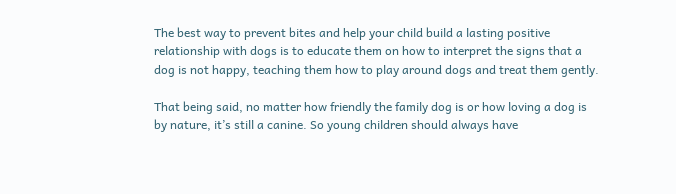The best way to prevent bites and help your child build a lasting positive relationship with dogs is to educate them on how to interpret the signs that a dog is not happy, teaching them how to play around dogs and treat them gently.

That being said, no matter how friendly the family dog is or how loving a dog is by nature, it’s still a canine. So young children should always have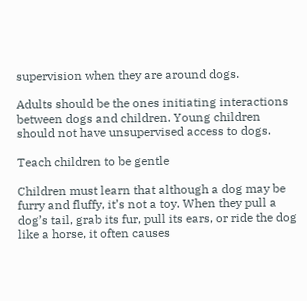supervision when they are around dogs.

Adults should be the ones initiating interactions between dogs and children. Young children should not have unsupervised access to dogs.

Teach children to be gentle

Children must learn that although a dog may be furry and fluffy, it’s not a toy. When they pull a dog’s tail, grab its fur, pull its ears, or ride the dog like a horse, it often causes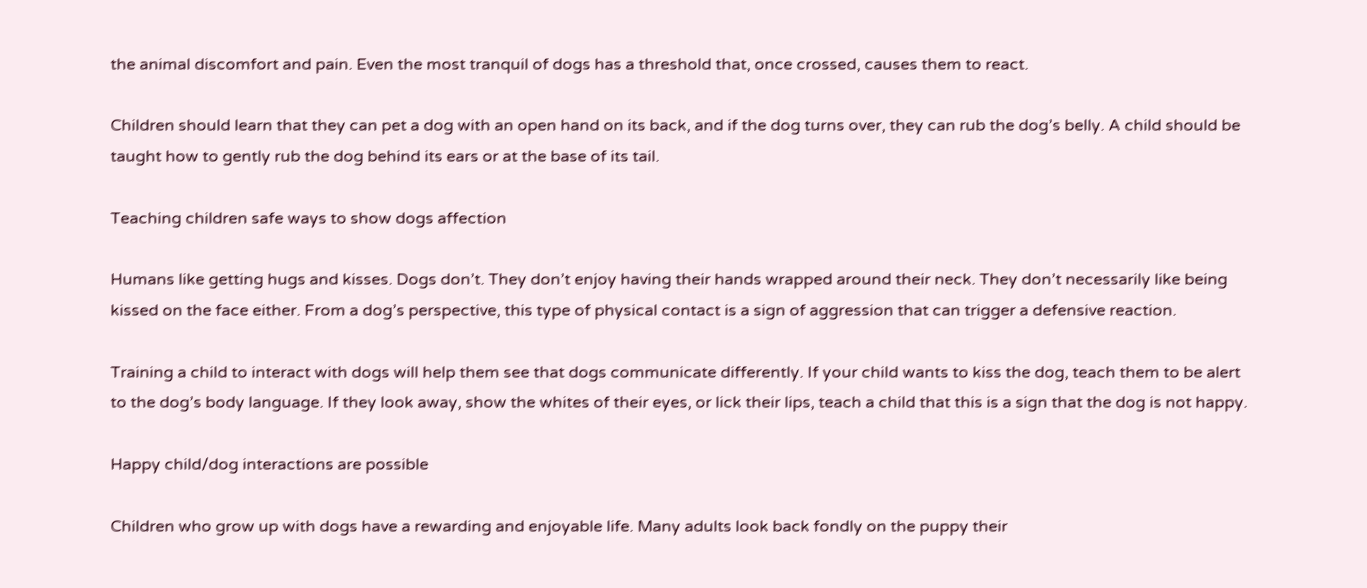the animal discomfort and pain. Even the most tranquil of dogs has a threshold that, once crossed, causes them to react.

Children should learn that they can pet a dog with an open hand on its back, and if the dog turns over, they can rub the dog’s belly. A child should be taught how to gently rub the dog behind its ears or at the base of its tail.

Teaching children safe ways to show dogs affection

Humans like getting hugs and kisses. Dogs don’t. They don’t enjoy having their hands wrapped around their neck. They don’t necessarily like being kissed on the face either. From a dog’s perspective, this type of physical contact is a sign of aggression that can trigger a defensive reaction.

Training a child to interact with dogs will help them see that dogs communicate differently. If your child wants to kiss the dog, teach them to be alert to the dog’s body language. If they look away, show the whites of their eyes, or lick their lips, teach a child that this is a sign that the dog is not happy.

Happy child/dog interactions are possible

Children who grow up with dogs have a rewarding and enjoyable life. Many adults look back fondly on the puppy their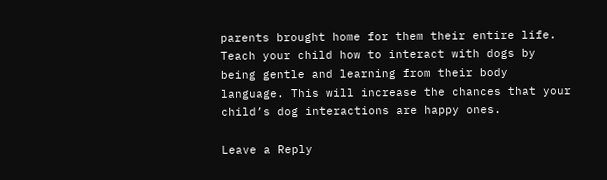parents brought home for them their entire life. Teach your child how to interact with dogs by being gentle and learning from their body language. This will increase the chances that your child’s dog interactions are happy ones.

Leave a Reply